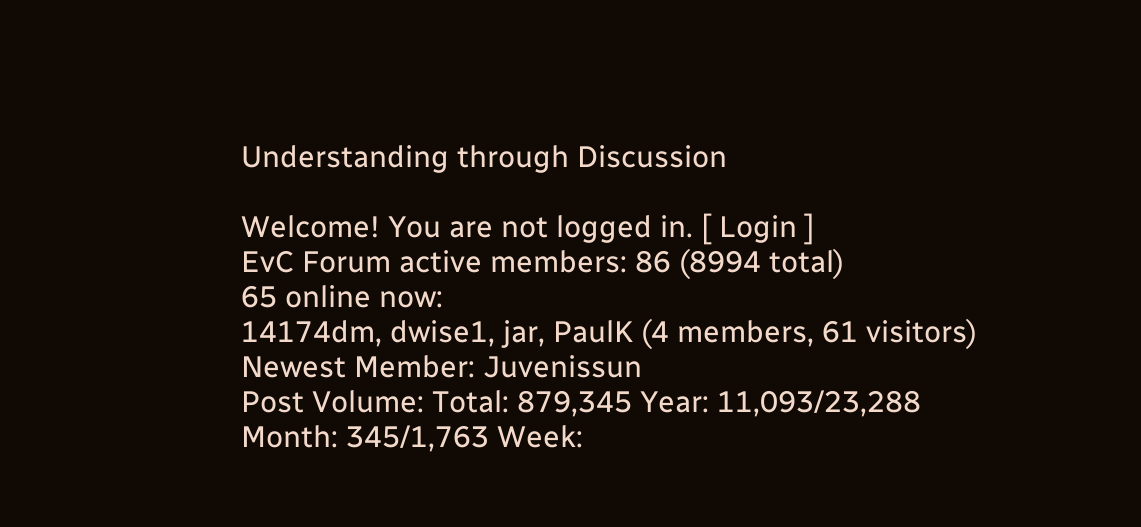Understanding through Discussion

Welcome! You are not logged in. [ Login ]
EvC Forum active members: 86 (8994 total)
65 online now:
14174dm, dwise1, jar, PaulK (4 members, 61 visitors)
Newest Member: Juvenissun
Post Volume: Total: 879,345 Year: 11,093/23,288 Month: 345/1,763 Week: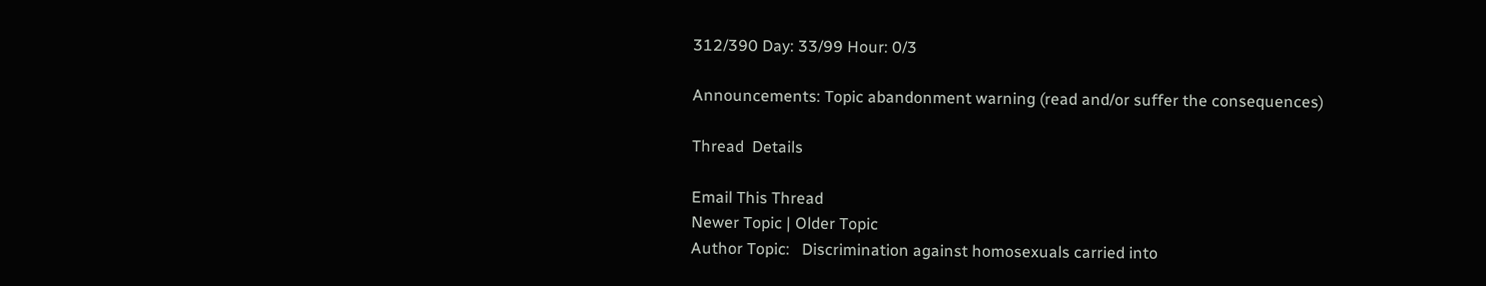312/390 Day: 33/99 Hour: 0/3

Announcements: Topic abandonment warning (read and/or suffer the consequences)

Thread  Details

Email This Thread
Newer Topic | Older Topic
Author Topic:   Discrimination against homosexuals carried into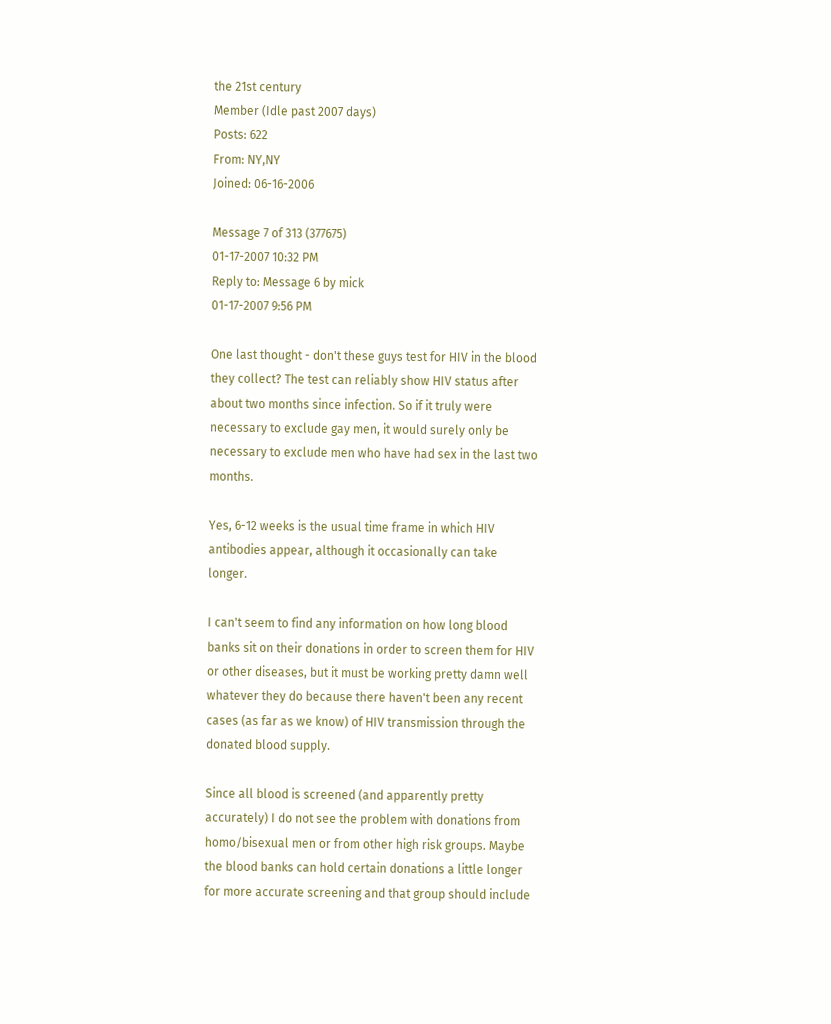the 21st century
Member (Idle past 2007 days)
Posts: 622
From: NY,NY
Joined: 06-16-2006

Message 7 of 313 (377675)
01-17-2007 10:32 PM
Reply to: Message 6 by mick
01-17-2007 9:56 PM

One last thought - don't these guys test for HIV in the blood they collect? The test can reliably show HIV status after about two months since infection. So if it truly were necessary to exclude gay men, it would surely only be necessary to exclude men who have had sex in the last two months.

Yes, 6-12 weeks is the usual time frame in which HIV antibodies appear, although it occasionally can take longer.

I can't seem to find any information on how long blood banks sit on their donations in order to screen them for HIV or other diseases, but it must be working pretty damn well whatever they do because there haven't been any recent cases (as far as we know) of HIV transmission through the donated blood supply.

Since all blood is screened (and apparently pretty accurately) I do not see the problem with donations from homo/bisexual men or from other high risk groups. Maybe the blood banks can hold certain donations a little longer for more accurate screening and that group should include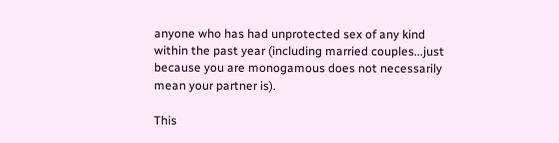anyone who has had unprotected sex of any kind within the past year (including married couples...just because you are monogamous does not necessarily mean your partner is).

This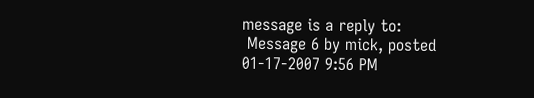message is a reply to:
 Message 6 by mick, posted 01-17-2007 9:56 PM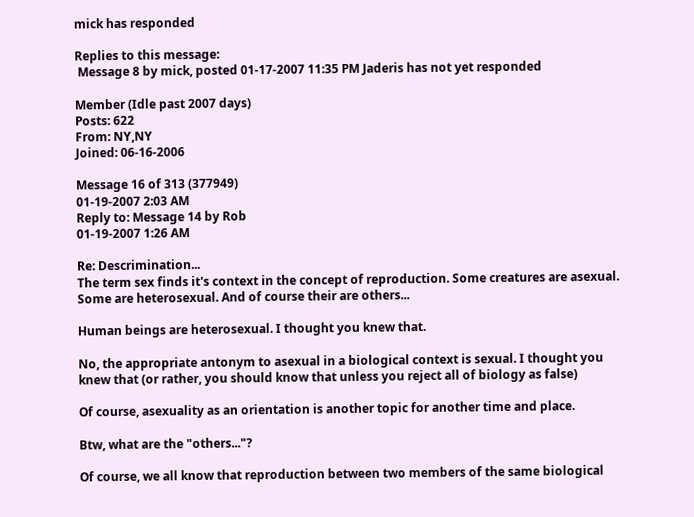mick has responded

Replies to this message:
 Message 8 by mick, posted 01-17-2007 11:35 PM Jaderis has not yet responded

Member (Idle past 2007 days)
Posts: 622
From: NY,NY
Joined: 06-16-2006

Message 16 of 313 (377949)
01-19-2007 2:03 AM
Reply to: Message 14 by Rob
01-19-2007 1:26 AM

Re: Descrimination...
The term sex finds it's context in the concept of reproduction. Some creatures are asexual. Some are heterosexual. And of course their are others...

Human beings are heterosexual. I thought you knew that.

No, the appropriate antonym to asexual in a biological context is sexual. I thought you knew that (or rather, you should know that unless you reject all of biology as false)

Of course, asexuality as an orientation is another topic for another time and place.

Btw, what are the "others..."?

Of course, we all know that reproduction between two members of the same biological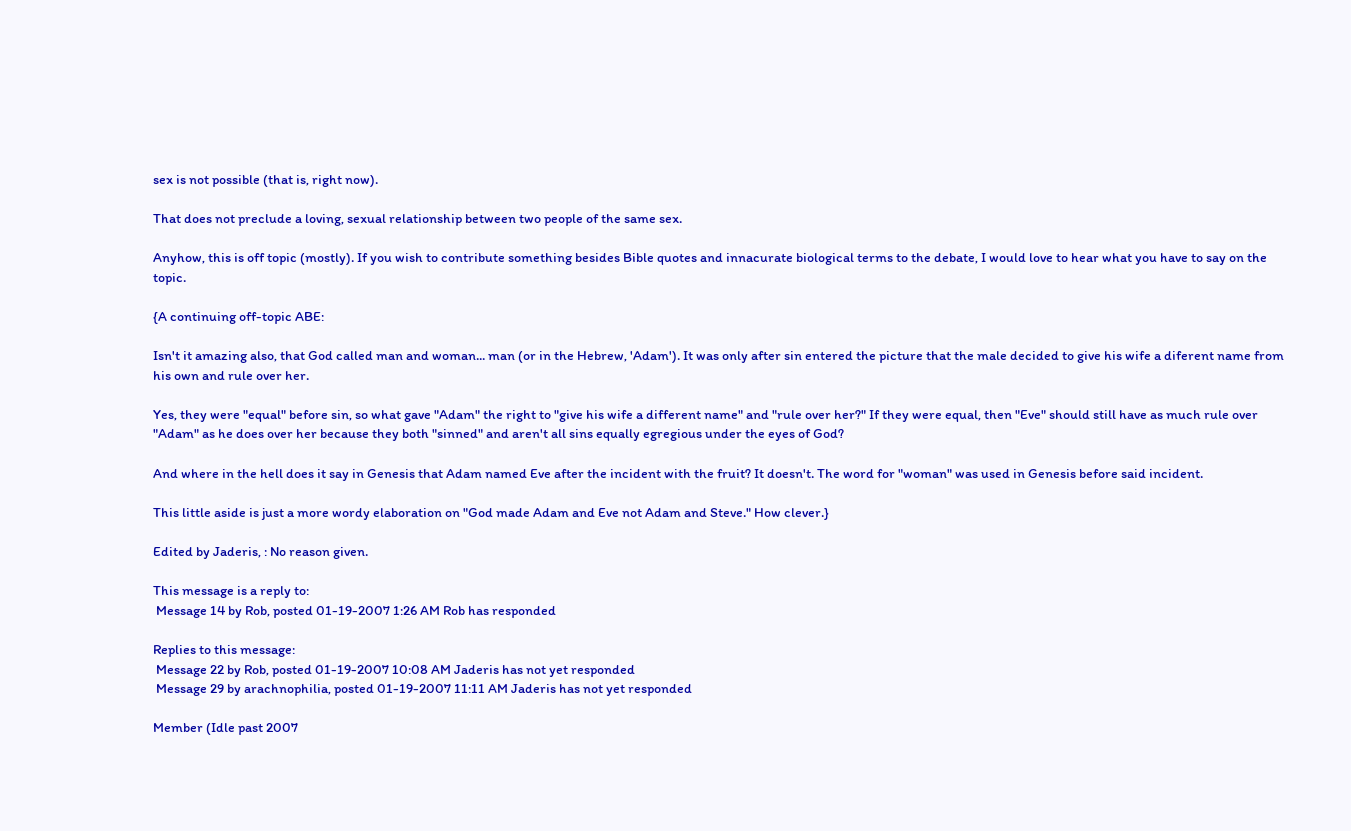sex is not possible (that is, right now).

That does not preclude a loving, sexual relationship between two people of the same sex.

Anyhow, this is off topic (mostly). If you wish to contribute something besides Bible quotes and innacurate biological terms to the debate, I would love to hear what you have to say on the topic.

{A continuing off-topic ABE:

Isn't it amazing also, that God called man and woman... man (or in the Hebrew, 'Adam'). It was only after sin entered the picture that the male decided to give his wife a diferent name from his own and rule over her.

Yes, they were "equal" before sin, so what gave "Adam" the right to "give his wife a different name" and "rule over her?" If they were equal, then "Eve" should still have as much rule over "Adam" as he does over her because they both "sinned" and aren't all sins equally egregious under the eyes of God?

And where in the hell does it say in Genesis that Adam named Eve after the incident with the fruit? It doesn't. The word for "woman" was used in Genesis before said incident.

This little aside is just a more wordy elaboration on "God made Adam and Eve not Adam and Steve." How clever.}

Edited by Jaderis, : No reason given.

This message is a reply to:
 Message 14 by Rob, posted 01-19-2007 1:26 AM Rob has responded

Replies to this message:
 Message 22 by Rob, posted 01-19-2007 10:08 AM Jaderis has not yet responded
 Message 29 by arachnophilia, posted 01-19-2007 11:11 AM Jaderis has not yet responded

Member (Idle past 2007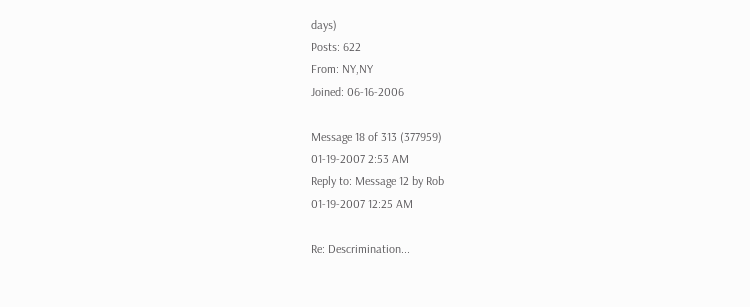days)
Posts: 622
From: NY,NY
Joined: 06-16-2006

Message 18 of 313 (377959)
01-19-2007 2:53 AM
Reply to: Message 12 by Rob
01-19-2007 12:25 AM

Re: Descrimination...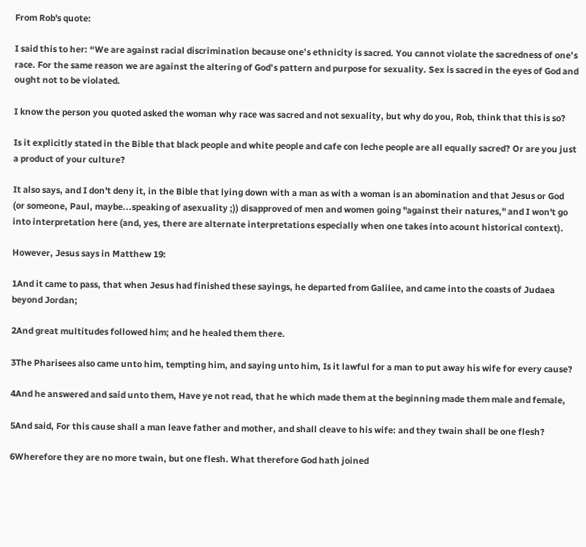From Rob's quote:

I said this to her: “We are against racial discrimination because one’s ethnicity is sacred. You cannot violate the sacredness of one’s race. For the same reason we are against the altering of God’s pattern and purpose for sexuality. Sex is sacred in the eyes of God and ought not to be violated.

I know the person you quoted asked the woman why race was sacred and not sexuality, but why do you, Rob, think that this is so?

Is it explicitly stated in the Bible that black people and white people and cafe con leche people are all equally sacred? Or are you just a product of your culture?

It also says, and I don't deny it, in the Bible that lying down with a man as with a woman is an abomination and that Jesus or God (or someone, Paul, maybe...speaking of asexuality ;)) disapproved of men and women going "against their natures," and I won't go into interpretation here (and, yes, there are alternate interpretations especially when one takes into acount historical context).

However, Jesus says in Matthew 19:

1And it came to pass, that when Jesus had finished these sayings, he departed from Galilee, and came into the coasts of Judaea beyond Jordan;

2And great multitudes followed him; and he healed them there.

3The Pharisees also came unto him, tempting him, and saying unto him, Is it lawful for a man to put away his wife for every cause?

4And he answered and said unto them, Have ye not read, that he which made them at the beginning made them male and female,

5And said, For this cause shall a man leave father and mother, and shall cleave to his wife: and they twain shall be one flesh?

6Wherefore they are no more twain, but one flesh. What therefore God hath joined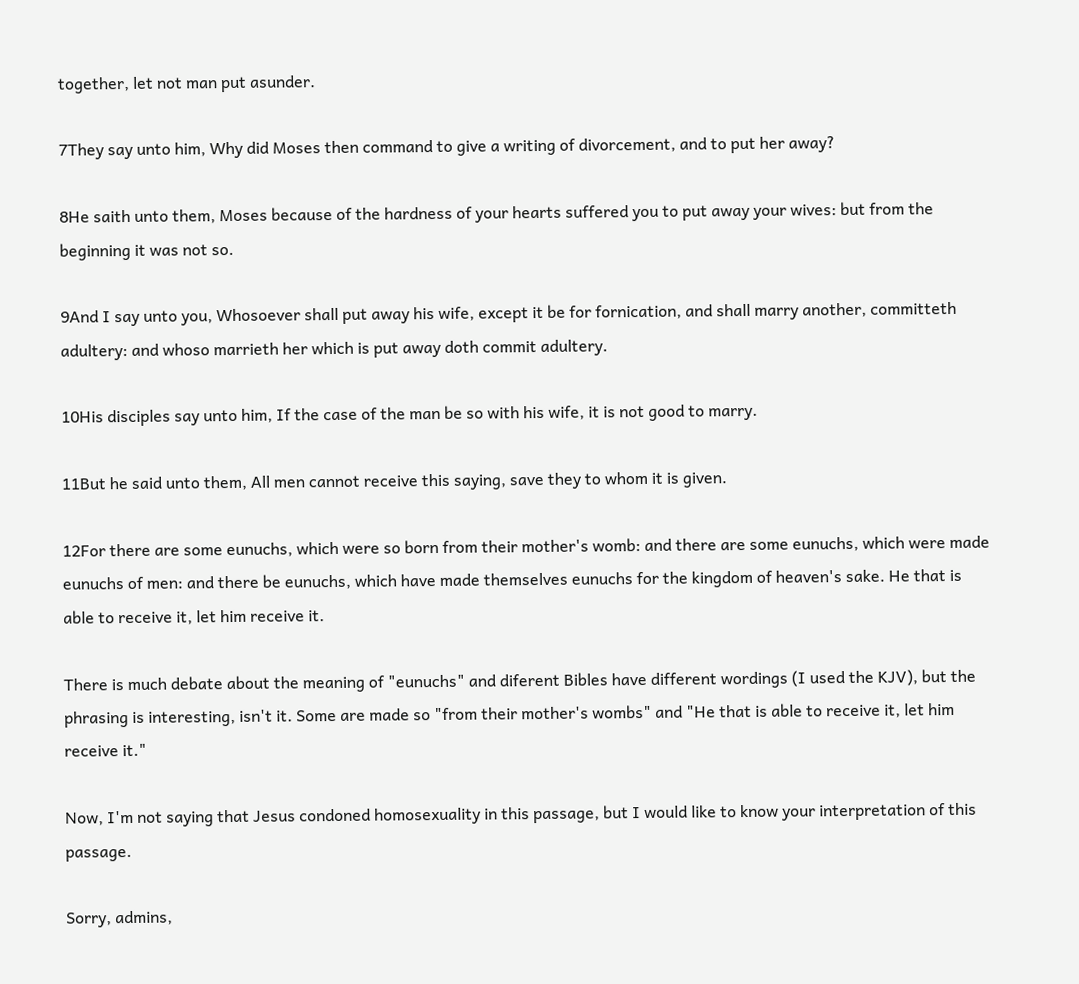together, let not man put asunder.

7They say unto him, Why did Moses then command to give a writing of divorcement, and to put her away?

8He saith unto them, Moses because of the hardness of your hearts suffered you to put away your wives: but from the beginning it was not so.

9And I say unto you, Whosoever shall put away his wife, except it be for fornication, and shall marry another, committeth adultery: and whoso marrieth her which is put away doth commit adultery.

10His disciples say unto him, If the case of the man be so with his wife, it is not good to marry.

11But he said unto them, All men cannot receive this saying, save they to whom it is given.

12For there are some eunuchs, which were so born from their mother's womb: and there are some eunuchs, which were made eunuchs of men: and there be eunuchs, which have made themselves eunuchs for the kingdom of heaven's sake. He that is able to receive it, let him receive it.

There is much debate about the meaning of "eunuchs" and diferent Bibles have different wordings (I used the KJV), but the phrasing is interesting, isn't it. Some are made so "from their mother's wombs" and "He that is able to receive it, let him receive it."

Now, I'm not saying that Jesus condoned homosexuality in this passage, but I would like to know your interpretation of this passage.

Sorry, admins,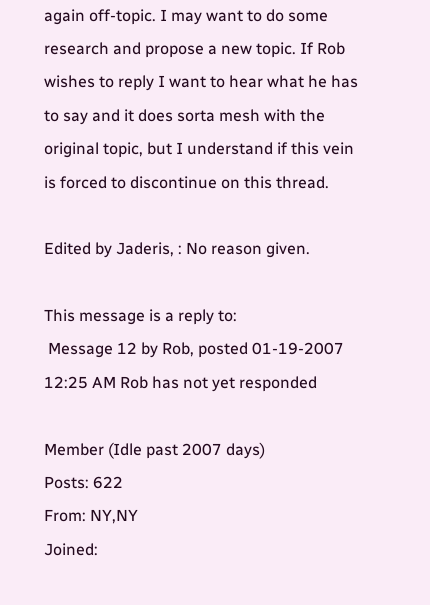again off-topic. I may want to do some research and propose a new topic. If Rob wishes to reply I want to hear what he has to say and it does sorta mesh with the original topic, but I understand if this vein is forced to discontinue on this thread.

Edited by Jaderis, : No reason given.

This message is a reply to:
 Message 12 by Rob, posted 01-19-2007 12:25 AM Rob has not yet responded

Member (Idle past 2007 days)
Posts: 622
From: NY,NY
Joined: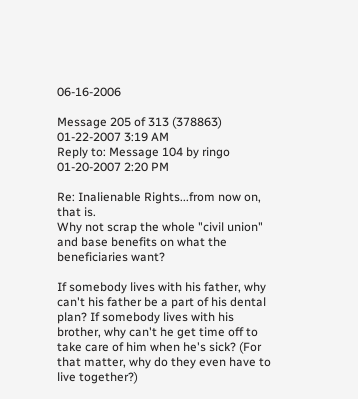06-16-2006

Message 205 of 313 (378863)
01-22-2007 3:19 AM
Reply to: Message 104 by ringo
01-20-2007 2:20 PM

Re: Inalienable Rights...from now on, that is.
Why not scrap the whole "civil union" and base benefits on what the beneficiaries want?

If somebody lives with his father, why can't his father be a part of his dental plan? If somebody lives with his brother, why can't he get time off to take care of him when he's sick? (For that matter, why do they even have to live together?)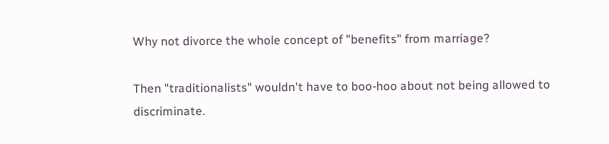Why not divorce the whole concept of "benefits" from marriage?

Then "traditionalists" wouldn't have to boo-hoo about not being allowed to discriminate.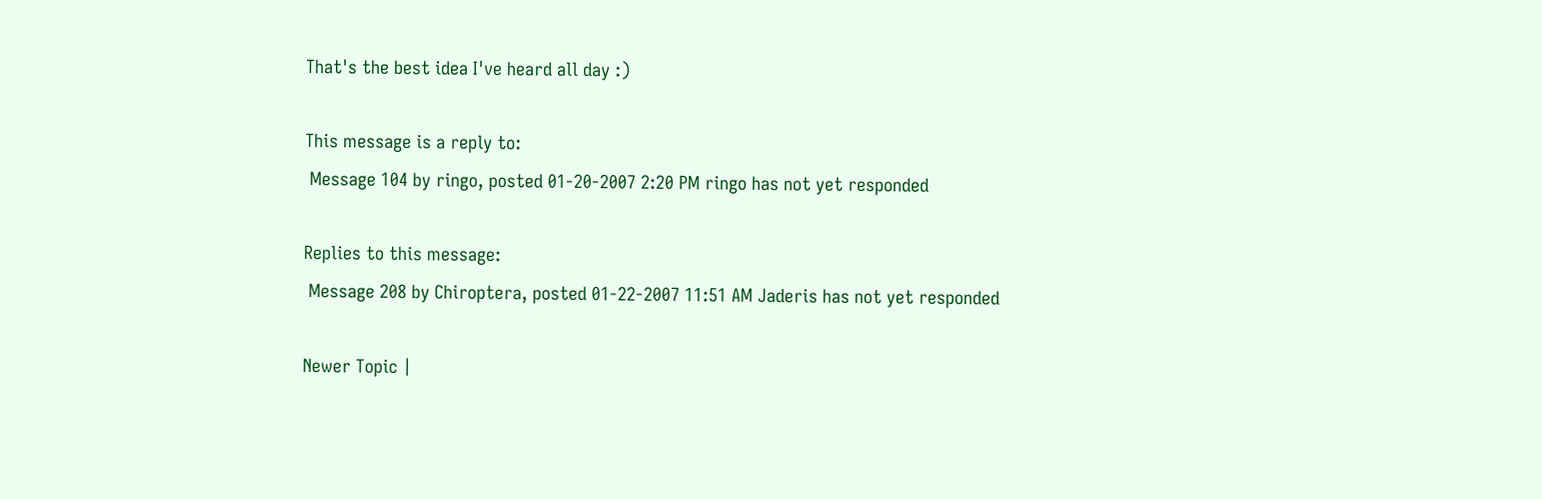That's the best idea I've heard all day :)

This message is a reply to:
 Message 104 by ringo, posted 01-20-2007 2:20 PM ringo has not yet responded

Replies to this message:
 Message 208 by Chiroptera, posted 01-22-2007 11:51 AM Jaderis has not yet responded

Newer Topic |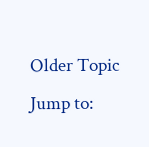Older Topic
Jump to: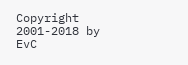Copyright 2001-2018 by EvC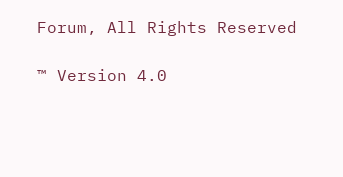Forum, All Rights Reserved

™ Version 4.0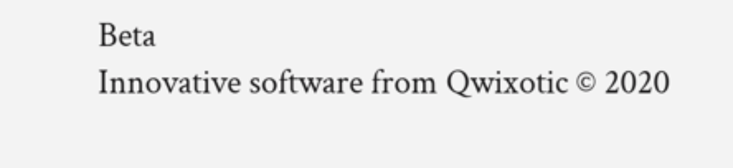Beta
Innovative software from Qwixotic © 2020